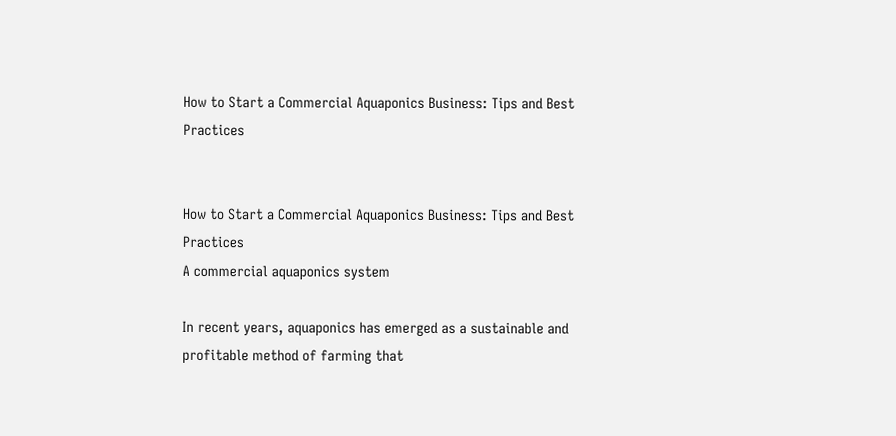How to Start a Commercial Aquaponics Business: Tips and Best Practices


How to Start a Commercial Aquaponics Business: Tips and Best Practices
A commercial aquaponics system

In recent years, aquaponics has emerged as a sustainable and profitable method of farming that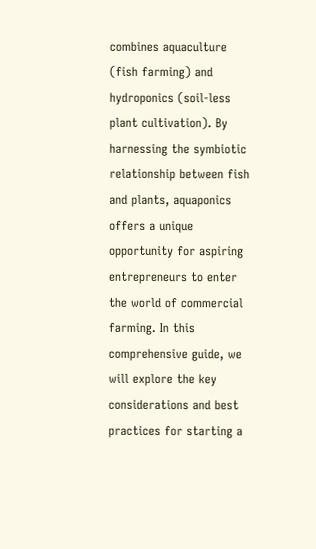combines aquaculture (fish farming) and hydroponics (soil-less plant cultivation). By harnessing the symbiotic relationship between fish and plants, aquaponics offers a unique opportunity for aspiring entrepreneurs to enter the world of commercial farming. In this comprehensive guide, we will explore the key considerations and best practices for starting a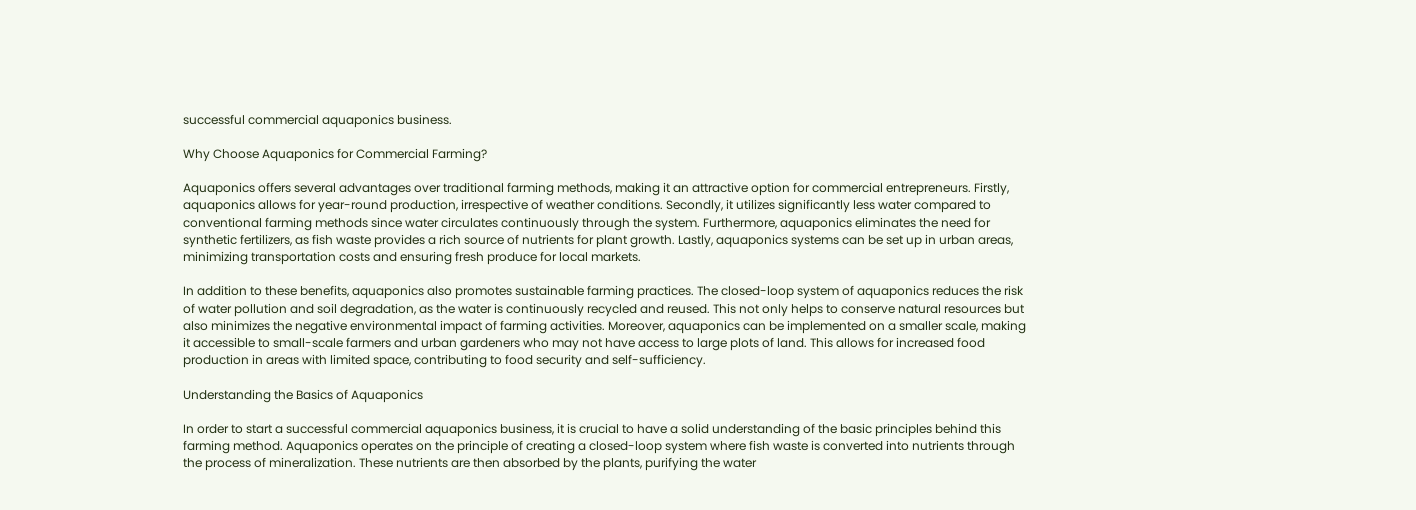successful commercial aquaponics business.

Why Choose Aquaponics for Commercial Farming?

Aquaponics offers several advantages over traditional farming methods, making it an attractive option for commercial entrepreneurs. Firstly, aquaponics allows for year-round production, irrespective of weather conditions. Secondly, it utilizes significantly less water compared to conventional farming methods since water circulates continuously through the system. Furthermore, aquaponics eliminates the need for synthetic fertilizers, as fish waste provides a rich source of nutrients for plant growth. Lastly, aquaponics systems can be set up in urban areas, minimizing transportation costs and ensuring fresh produce for local markets.

In addition to these benefits, aquaponics also promotes sustainable farming practices. The closed-loop system of aquaponics reduces the risk of water pollution and soil degradation, as the water is continuously recycled and reused. This not only helps to conserve natural resources but also minimizes the negative environmental impact of farming activities. Moreover, aquaponics can be implemented on a smaller scale, making it accessible to small-scale farmers and urban gardeners who may not have access to large plots of land. This allows for increased food production in areas with limited space, contributing to food security and self-sufficiency.

Understanding the Basics of Aquaponics

In order to start a successful commercial aquaponics business, it is crucial to have a solid understanding of the basic principles behind this farming method. Aquaponics operates on the principle of creating a closed-loop system where fish waste is converted into nutrients through the process of mineralization. These nutrients are then absorbed by the plants, purifying the water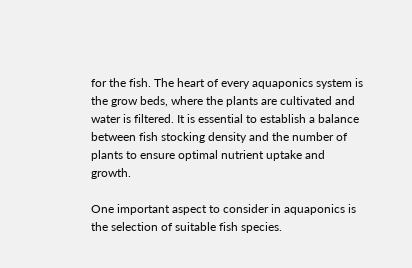for the fish. The heart of every aquaponics system is the grow beds, where the plants are cultivated and water is filtered. It is essential to establish a balance between fish stocking density and the number of plants to ensure optimal nutrient uptake and growth.

One important aspect to consider in aquaponics is the selection of suitable fish species.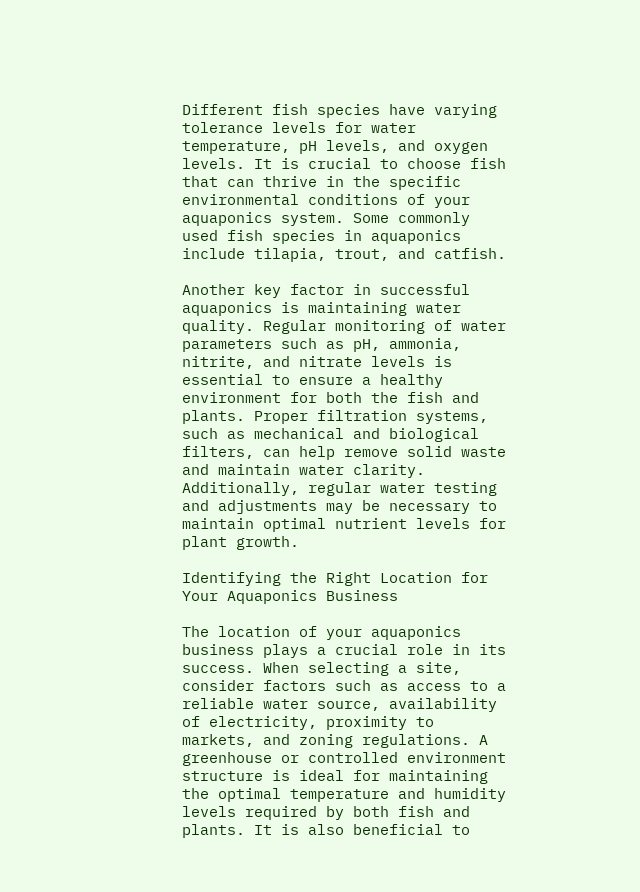Different fish species have varying tolerance levels for water temperature, pH levels, and oxygen levels. It is crucial to choose fish that can thrive in the specific environmental conditions of your aquaponics system. Some commonly used fish species in aquaponics include tilapia, trout, and catfish.

Another key factor in successful aquaponics is maintaining water quality. Regular monitoring of water parameters such as pH, ammonia, nitrite, and nitrate levels is essential to ensure a healthy environment for both the fish and plants. Proper filtration systems, such as mechanical and biological filters, can help remove solid waste and maintain water clarity. Additionally, regular water testing and adjustments may be necessary to maintain optimal nutrient levels for plant growth.

Identifying the Right Location for Your Aquaponics Business

The location of your aquaponics business plays a crucial role in its success. When selecting a site, consider factors such as access to a reliable water source, availability of electricity, proximity to markets, and zoning regulations. A greenhouse or controlled environment structure is ideal for maintaining the optimal temperature and humidity levels required by both fish and plants. It is also beneficial to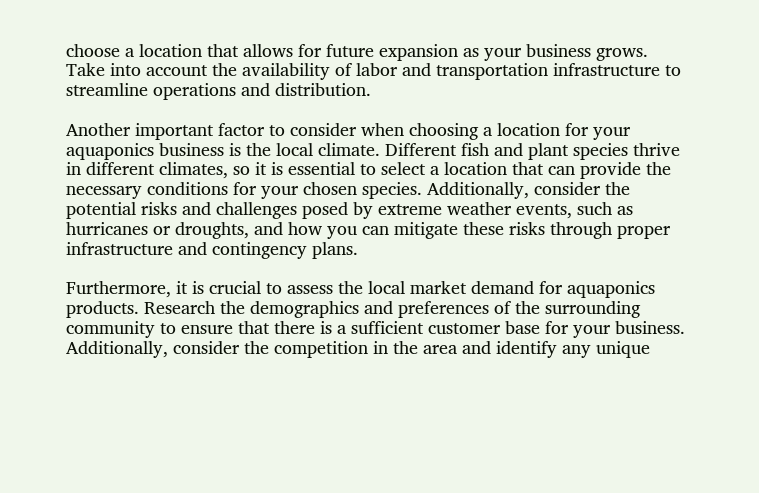choose a location that allows for future expansion as your business grows. Take into account the availability of labor and transportation infrastructure to streamline operations and distribution.

Another important factor to consider when choosing a location for your aquaponics business is the local climate. Different fish and plant species thrive in different climates, so it is essential to select a location that can provide the necessary conditions for your chosen species. Additionally, consider the potential risks and challenges posed by extreme weather events, such as hurricanes or droughts, and how you can mitigate these risks through proper infrastructure and contingency plans.

Furthermore, it is crucial to assess the local market demand for aquaponics products. Research the demographics and preferences of the surrounding community to ensure that there is a sufficient customer base for your business. Additionally, consider the competition in the area and identify any unique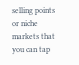selling points or niche markets that you can tap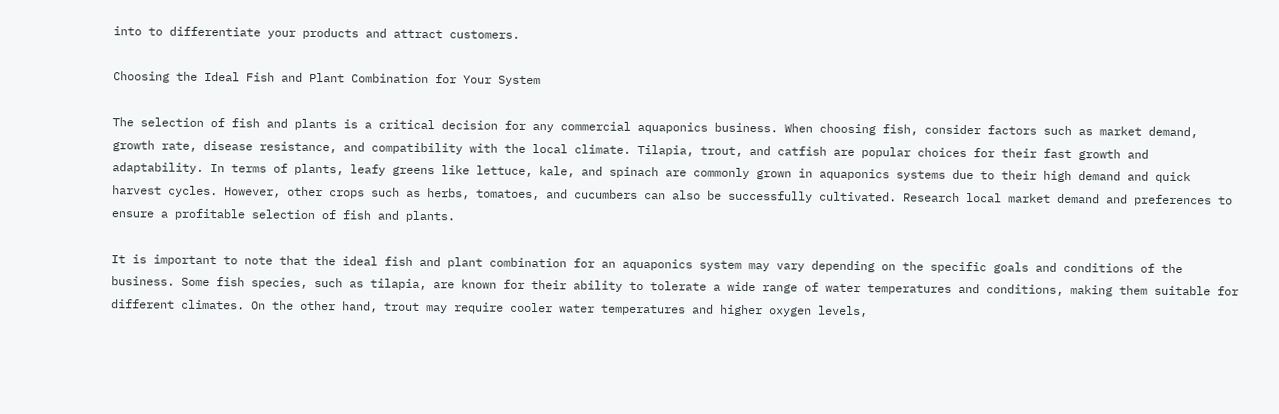into to differentiate your products and attract customers.

Choosing the Ideal Fish and Plant Combination for Your System

The selection of fish and plants is a critical decision for any commercial aquaponics business. When choosing fish, consider factors such as market demand, growth rate, disease resistance, and compatibility with the local climate. Tilapia, trout, and catfish are popular choices for their fast growth and adaptability. In terms of plants, leafy greens like lettuce, kale, and spinach are commonly grown in aquaponics systems due to their high demand and quick harvest cycles. However, other crops such as herbs, tomatoes, and cucumbers can also be successfully cultivated. Research local market demand and preferences to ensure a profitable selection of fish and plants.

It is important to note that the ideal fish and plant combination for an aquaponics system may vary depending on the specific goals and conditions of the business. Some fish species, such as tilapia, are known for their ability to tolerate a wide range of water temperatures and conditions, making them suitable for different climates. On the other hand, trout may require cooler water temperatures and higher oxygen levels,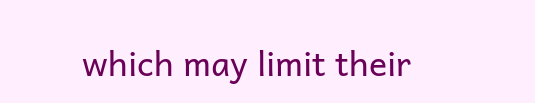which may limit their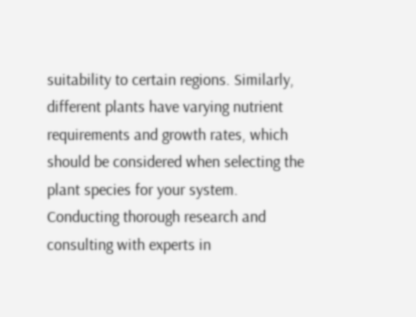suitability to certain regions. Similarly, different plants have varying nutrient requirements and growth rates, which should be considered when selecting the plant species for your system. Conducting thorough research and consulting with experts in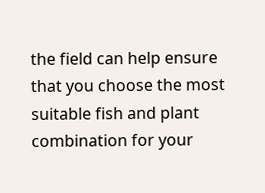the field can help ensure that you choose the most suitable fish and plant combination for your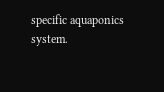specific aquaponics system.